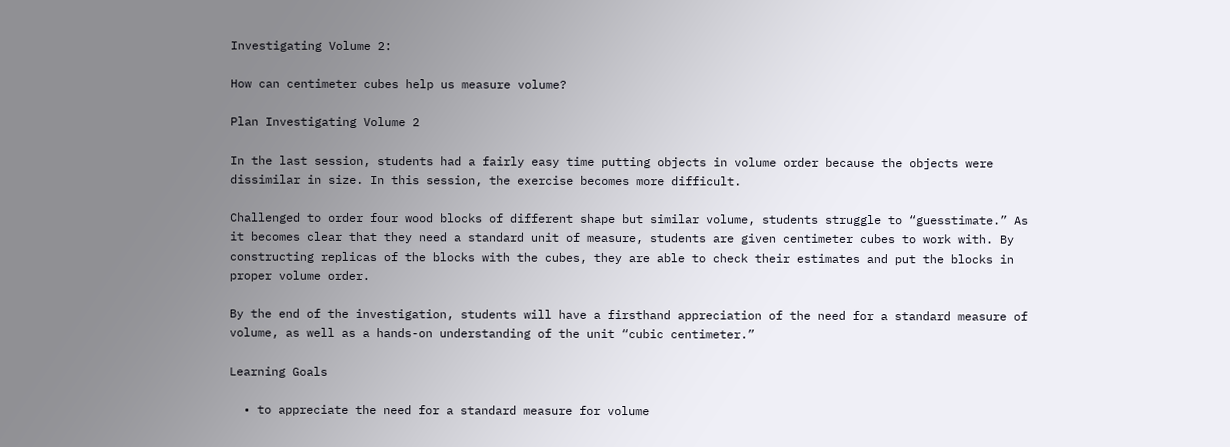Investigating Volume 2:

How can centimeter cubes help us measure volume?

Plan Investigating Volume 2

In the last session, students had a fairly easy time putting objects in volume order because the objects were dissimilar in size. In this session, the exercise becomes more difficult.

Challenged to order four wood blocks of different shape but similar volume, students struggle to “guesstimate.” As it becomes clear that they need a standard unit of measure, students are given centimeter cubes to work with. By constructing replicas of the blocks with the cubes, they are able to check their estimates and put the blocks in proper volume order.

By the end of the investigation, students will have a firsthand appreciation of the need for a standard measure of volume, as well as a hands-on understanding of the unit “cubic centimeter.”

Learning Goals

  • to appreciate the need for a standard measure for volume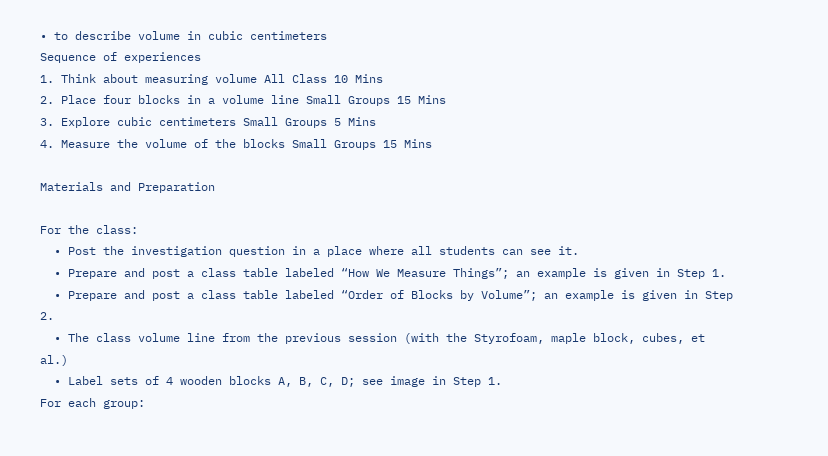• to describe volume in cubic centimeters
Sequence of experiences
1. Think about measuring volume All Class 10 Mins
2. Place four blocks in a volume line Small Groups 15 Mins
3. Explore cubic centimeters Small Groups 5 Mins
4. Measure the volume of the blocks Small Groups 15 Mins

Materials and Preparation

For the class:
  • Post the investigation question in a place where all students can see it.
  • Prepare and post a class table labeled “How We Measure Things”; an example is given in Step 1.
  • Prepare and post a class table labeled “Order of Blocks by Volume”; an example is given in Step 2.
  • The class volume line from the previous session (with the Styrofoam, maple block, cubes, et al.)
  • Label sets of 4 wooden blocks A, B, C, D; see image in Step 1.
For each group: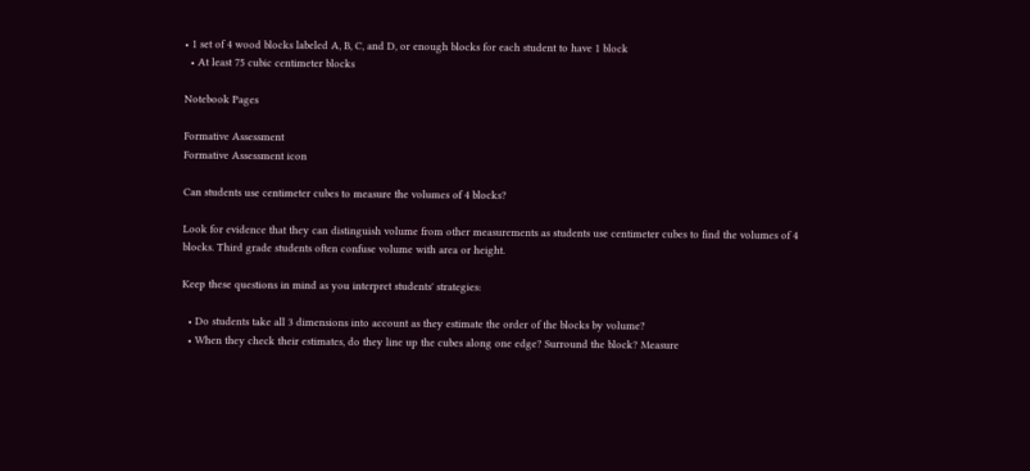• 1 set of 4 wood blocks labeled A, B, C, and D, or enough blocks for each student to have 1 block
  • At least 75 cubic centimeter blocks

Notebook Pages

Formative Assessment
Formative Assessment icon

Can students use centimeter cubes to measure the volumes of 4 blocks?

Look for evidence that they can distinguish volume from other measurements as students use centimeter cubes to find the volumes of 4 blocks. Third grade students often confuse volume with area or height.

Keep these questions in mind as you interpret students' strategies:

  • Do students take all 3 dimensions into account as they estimate the order of the blocks by volume?
  • When they check their estimates, do they line up the cubes along one edge? Surround the block? Measure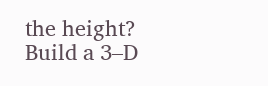the height? Build a 3–D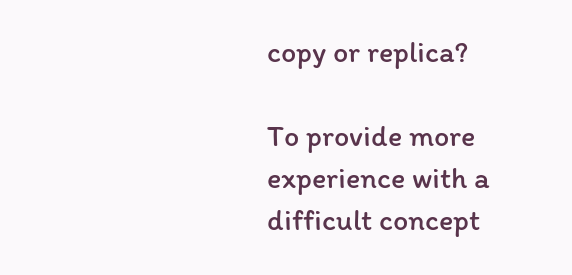copy or replica?

To provide more experience with a difficult concept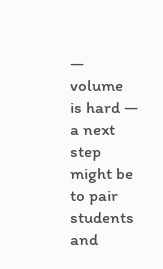— volume is hard — a next step might be to pair students and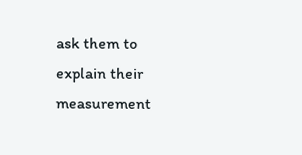ask them to explain their measurement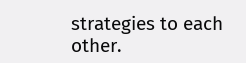strategies to each other.